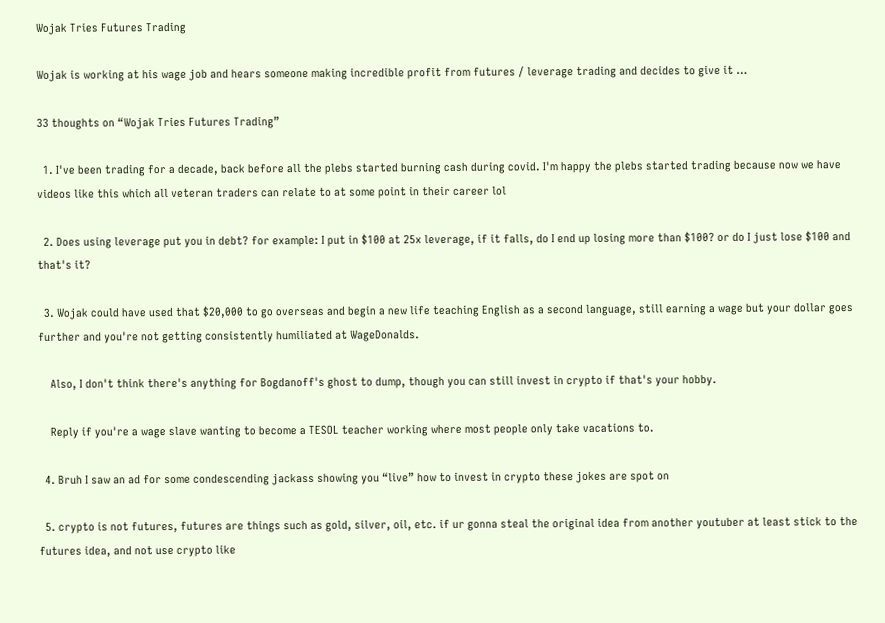Wojak Tries Futures Trading

Wojak is working at his wage job and hears someone making incredible profit from futures / leverage trading and decides to give it …

33 thoughts on “Wojak Tries Futures Trading”

  1. I've been trading for a decade, back before all the plebs started burning cash during covid. I'm happy the plebs started trading because now we have videos like this which all veteran traders can relate to at some point in their career lol

  2. Does using leverage put you in debt? for example: I put in $100 at 25x leverage, if it falls, do I end up losing more than $100? or do I just lose $100 and that's it?

  3. Wojak could have used that $20,000 to go overseas and begin a new life teaching English as a second language, still earning a wage but your dollar goes further and you're not getting consistently humiliated at WageDonalds.

    Also, I don't think there's anything for Bogdanoff's ghost to dump, though you can still invest in crypto if that's your hobby.

    Reply if you're a wage slave wanting to become a TESOL teacher working where most people only take vacations to.

  4. Bruh I saw an ad for some condescending jackass showing you “live” how to invest in crypto these jokes are spot on

  5. crypto is not futures, futures are things such as gold, silver, oil, etc. if ur gonna steal the original idea from another youtuber at least stick to the futures idea, and not use crypto like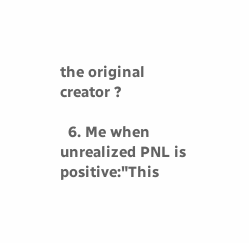the original creator ?

  6. Me when unrealized PNL is positive:"This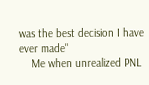was the best decision I have ever made"
    Me when unrealized PNL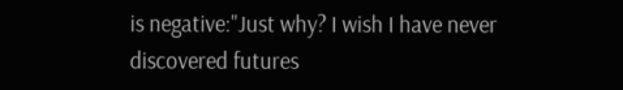is negative:"Just why? I wish I have never discovered futures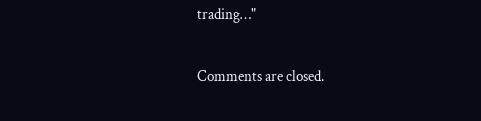trading…"

Comments are closed.